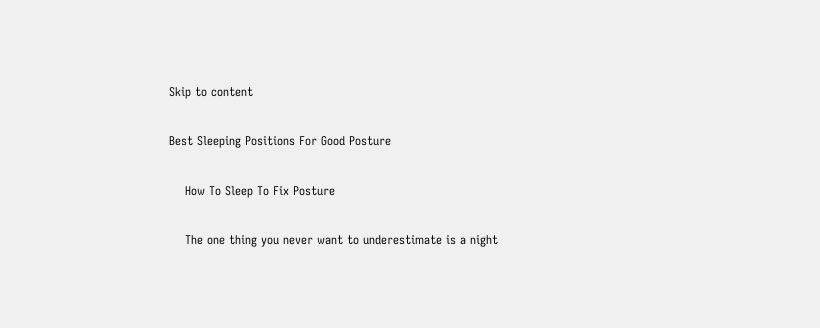Skip to content

Best Sleeping Positions For Good Posture

    How To Sleep To Fix Posture

    The one thing you never want to underestimate is a night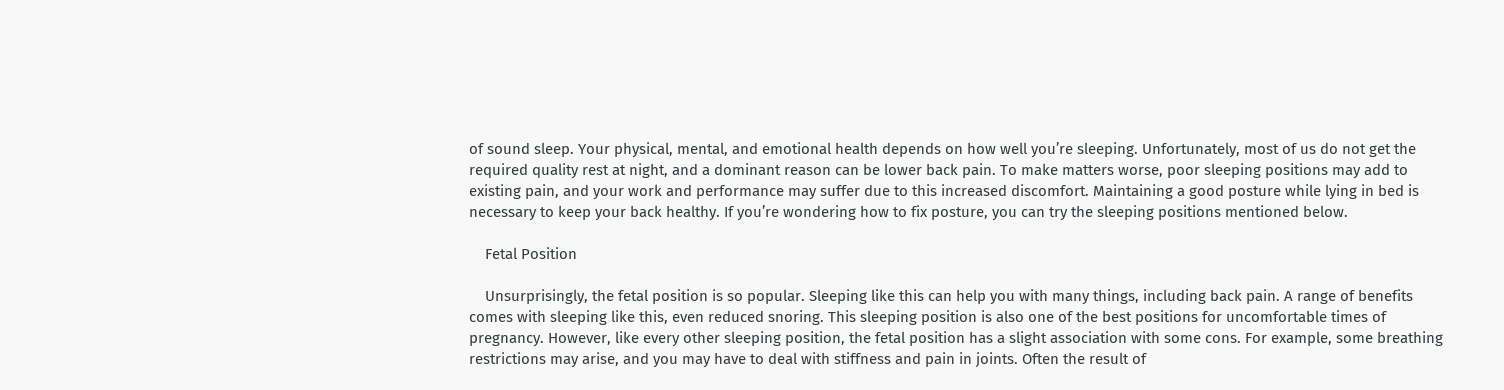of sound sleep. Your physical, mental, and emotional health depends on how well you’re sleeping. Unfortunately, most of us do not get the required quality rest at night, and a dominant reason can be lower back pain. To make matters worse, poor sleeping positions may add to existing pain, and your work and performance may suffer due to this increased discomfort. Maintaining a good posture while lying in bed is necessary to keep your back healthy. If you’re wondering how to fix posture, you can try the sleeping positions mentioned below.

    Fetal Position

    Unsurprisingly, the fetal position is so popular. Sleeping like this can help you with many things, including back pain. A range of benefits comes with sleeping like this, even reduced snoring. This sleeping position is also one of the best positions for uncomfortable times of pregnancy. However, like every other sleeping position, the fetal position has a slight association with some cons. For example, some breathing restrictions may arise, and you may have to deal with stiffness and pain in joints. Often the result of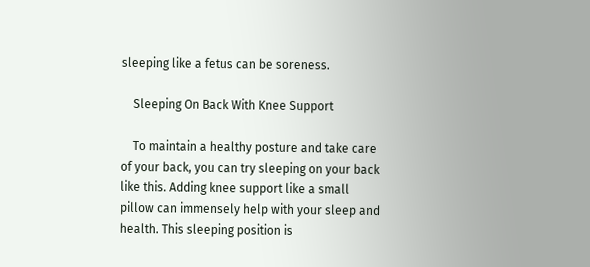sleeping like a fetus can be soreness.

    Sleeping On Back With Knee Support

    To maintain a healthy posture and take care of your back, you can try sleeping on your back like this. Adding knee support like a small pillow can immensely help with your sleep and health. This sleeping position is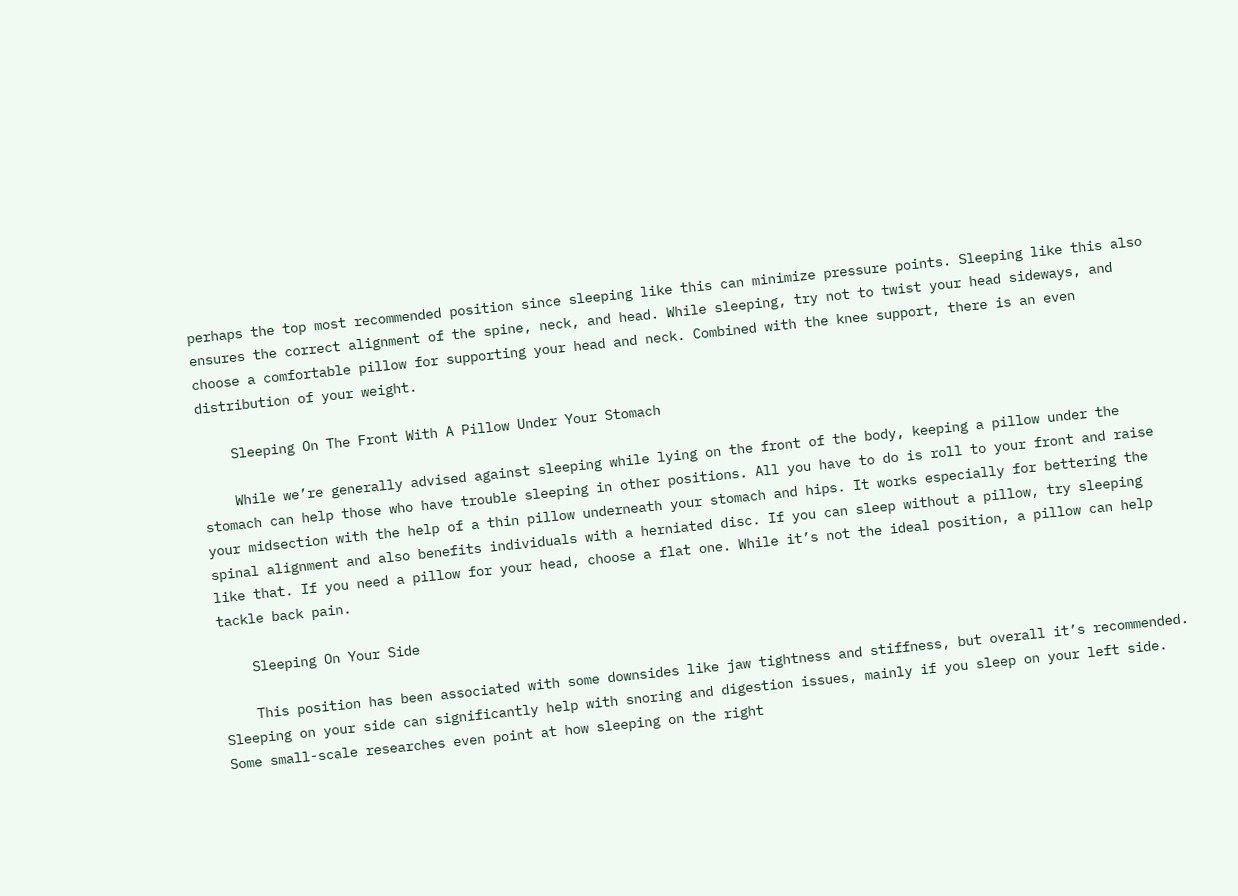perhaps the top most recommended position since sleeping like this can minimize pressure points. Sleeping like this also ensures the correct alignment of the spine, neck, and head. While sleeping, try not to twist your head sideways, and choose a comfortable pillow for supporting your head and neck. Combined with the knee support, there is an even distribution of your weight.

    Sleeping On The Front With A Pillow Under Your Stomach

    While we’re generally advised against sleeping while lying on the front of the body, keeping a pillow under the stomach can help those who have trouble sleeping in other positions. All you have to do is roll to your front and raise your midsection with the help of a thin pillow underneath your stomach and hips. It works especially for bettering the spinal alignment and also benefits individuals with a herniated disc. If you can sleep without a pillow, try sleeping like that. If you need a pillow for your head, choose a flat one. While it’s not the ideal position, a pillow can help tackle back pain.

    Sleeping On Your Side

    This position has been associated with some downsides like jaw tightness and stiffness, but overall it’s recommended. Sleeping on your side can significantly help with snoring and digestion issues, mainly if you sleep on your left side. Some small-scale researches even point at how sleeping on the right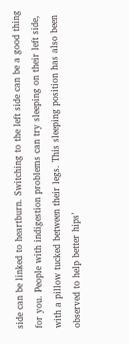side can be linked to heartburn. Switching to the left side can be a good thing for you. People with indigestion problems can try sleeping on their left side, with a pillow tucked between their legs. This sleeping position has also been observed to help better hips’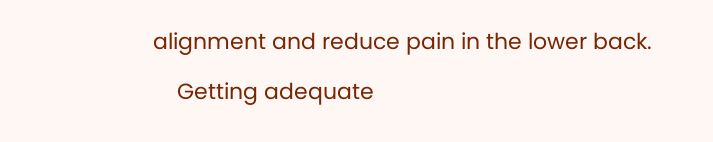alignment and reduce pain in the lower back.

    Getting adequate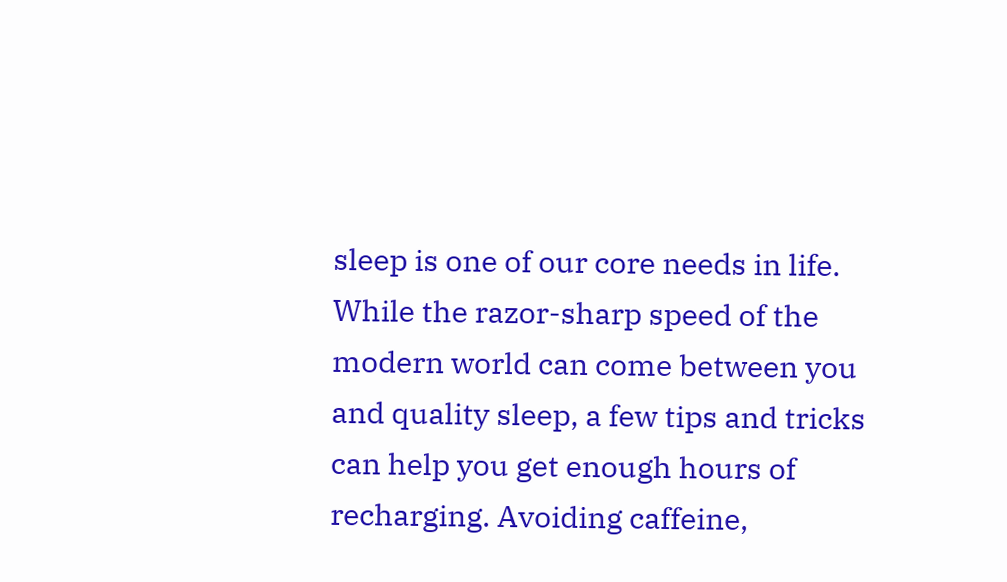sleep is one of our core needs in life. While the razor-sharp speed of the modern world can come between you and quality sleep, a few tips and tricks can help you get enough hours of recharging. Avoiding caffeine,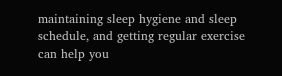maintaining sleep hygiene and sleep schedule, and getting regular exercise can help you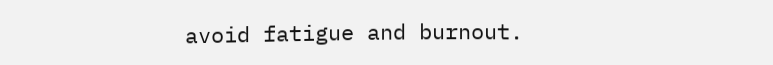avoid fatigue and burnout.